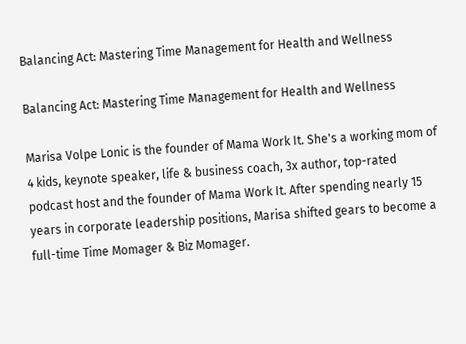Balancing Act: Mastering Time Management for Health and Wellness

Balancing Act: Mastering Time Management for Health and Wellness

Marisa Volpe Lonic is the founder of Mama Work It. She's a working mom of 4 kids, keynote speaker, life & business coach, 3x author, top-rated podcast host and the founder of Mama Work It. After spending nearly 15 years in corporate leadership positions, Marisa shifted gears to become a full-time Time Momager & Biz Momager.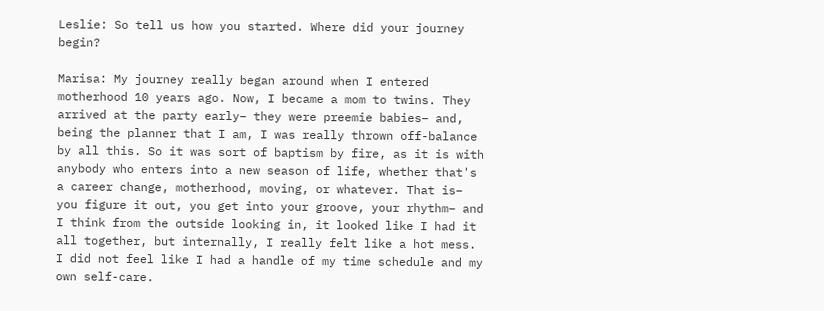Leslie: So tell us how you started. Where did your journey begin?

Marisa: My journey really began around when I entered motherhood 10 years ago. Now, I became a mom to twins. They arrived at the party early– they were preemie babies– and, being the planner that I am, I was really thrown off-balance by all this. So it was sort of baptism by fire, as it is with anybody who enters into a new season of life, whether that's a career change, motherhood, moving, or whatever. That is– you figure it out, you get into your groove, your rhythm– and I think from the outside looking in, it looked like I had it all together, but internally, I really felt like a hot mess. I did not feel like I had a handle of my time schedule and my own self-care.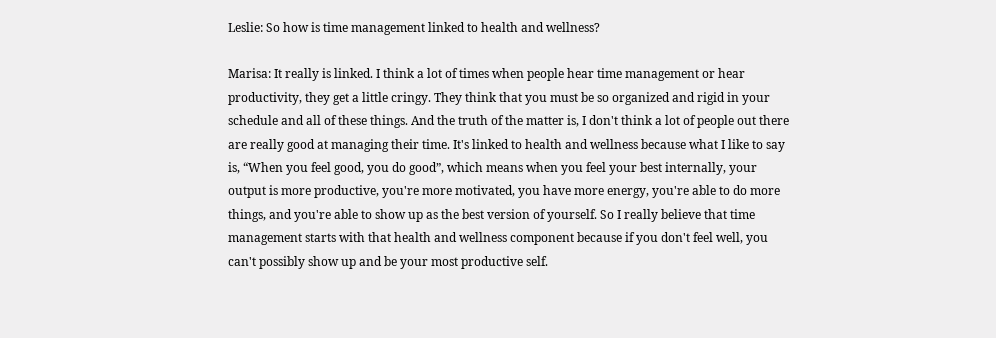Leslie: So how is time management linked to health and wellness?

Marisa: It really is linked. I think a lot of times when people hear time management or hear productivity, they get a little cringy. They think that you must be so organized and rigid in your schedule and all of these things. And the truth of the matter is, I don't think a lot of people out there are really good at managing their time. It's linked to health and wellness because what I like to say is, “When you feel good, you do good”, which means when you feel your best internally, your output is more productive, you're more motivated, you have more energy, you're able to do more things, and you're able to show up as the best version of yourself. So I really believe that time management starts with that health and wellness component because if you don't feel well, you can't possibly show up and be your most productive self.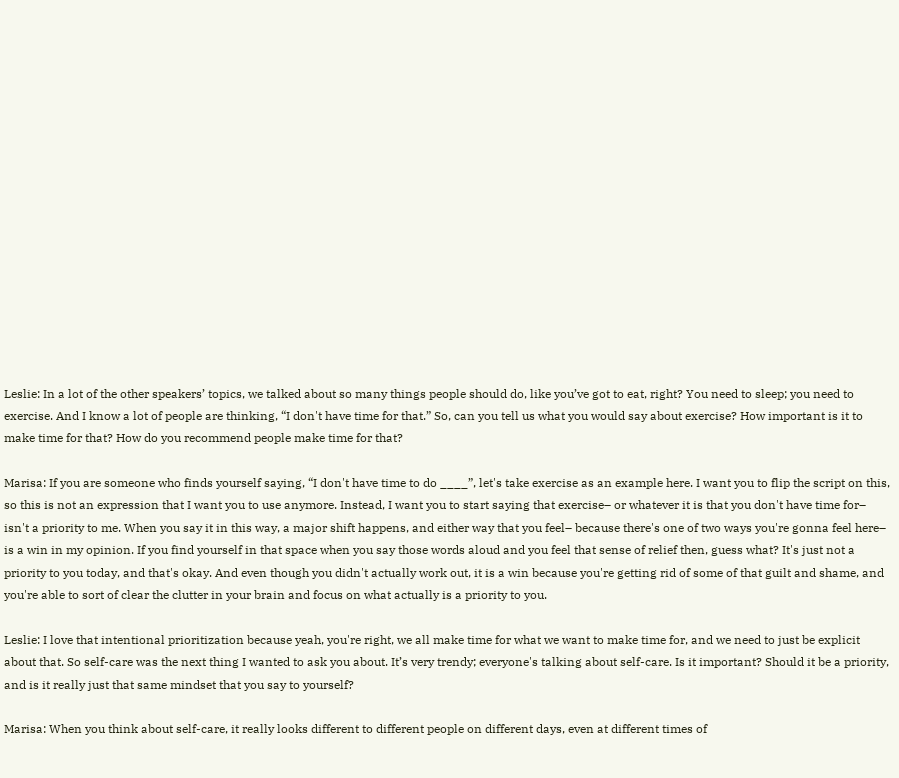Leslie: In a lot of the other speakers’ topics, we talked about so many things people should do, like you’ve got to eat, right? You need to sleep; you need to exercise. And I know a lot of people are thinking, “I don't have time for that.” So, can you tell us what you would say about exercise? How important is it to make time for that? How do you recommend people make time for that?

Marisa: If you are someone who finds yourself saying, “I don't have time to do ____”, let's take exercise as an example here. I want you to flip the script on this, so this is not an expression that I want you to use anymore. Instead, I want you to start saying that exercise– or whatever it is that you don't have time for– isn't a priority to me. When you say it in this way, a major shift happens, and either way that you feel– because there's one of two ways you're gonna feel here– is a win in my opinion. If you find yourself in that space when you say those words aloud and you feel that sense of relief then, guess what? It's just not a priority to you today, and that's okay. And even though you didn't actually work out, it is a win because you're getting rid of some of that guilt and shame, and you're able to sort of clear the clutter in your brain and focus on what actually is a priority to you.

Leslie: I love that intentional prioritization because yeah, you're right, we all make time for what we want to make time for, and we need to just be explicit about that. So self-care was the next thing I wanted to ask you about. It’s very trendy; everyone's talking about self-care. Is it important? Should it be a priority, and is it really just that same mindset that you say to yourself?

Marisa: When you think about self-care, it really looks different to different people on different days, even at different times of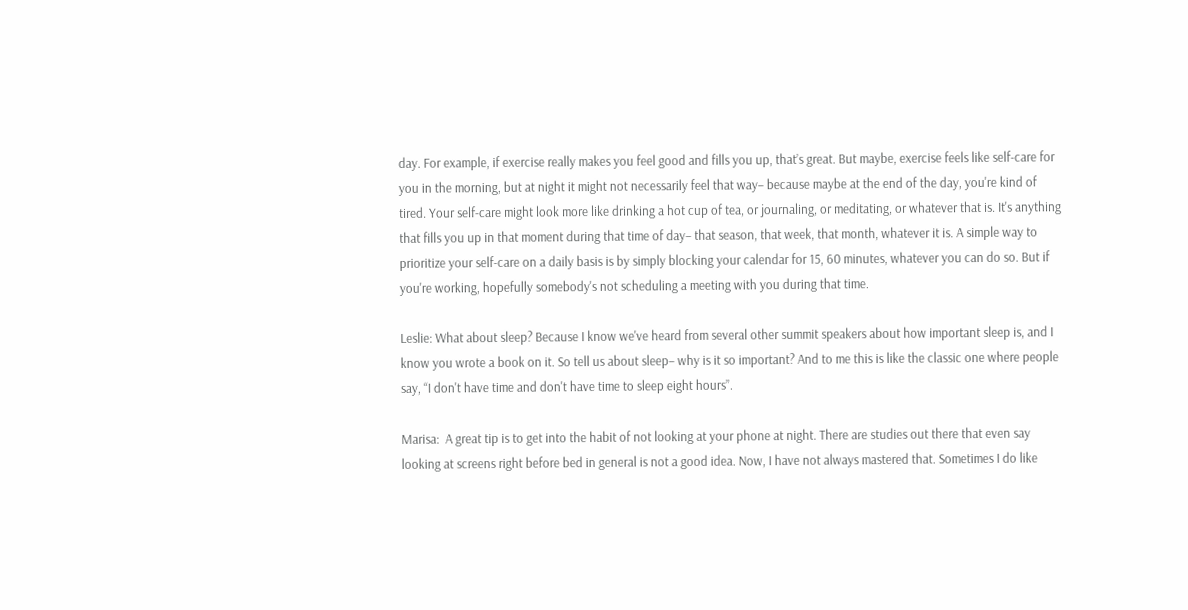day. For example, if exercise really makes you feel good and fills you up, that’s great. But maybe, exercise feels like self-care for you in the morning, but at night it might not necessarily feel that way– because maybe at the end of the day, you're kind of tired. Your self-care might look more like drinking a hot cup of tea, or journaling, or meditating, or whatever that is. It's anything that fills you up in that moment during that time of day– that season, that week, that month, whatever it is. A simple way to prioritize your self-care on a daily basis is by simply blocking your calendar for 15, 60 minutes, whatever you can do so. But if you're working, hopefully somebody's not scheduling a meeting with you during that time.

Leslie: What about sleep? Because I know we've heard from several other summit speakers about how important sleep is, and I know you wrote a book on it. So tell us about sleep– why is it so important? And to me this is like the classic one where people say, “I don't have time and don't have time to sleep eight hours”.

Marisa:  A great tip is to get into the habit of not looking at your phone at night. There are studies out there that even say looking at screens right before bed in general is not a good idea. Now, I have not always mastered that. Sometimes I do like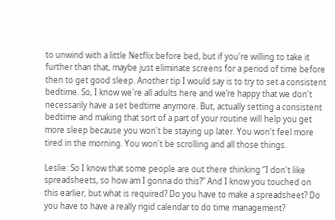to unwind with a little Netflix before bed, but if you're willing to take it further than that, maybe just eliminate screens for a period of time before then to get good sleep. Another tip I would say is to try to set a consistent bedtime. So, I know we're all adults here and we’re happy that we don't necessarily have a set bedtime anymore. But, actually setting a consistent bedtime and making that sort of a part of your routine will help you get more sleep because you won't be staying up later. You won't feel more tired in the morning. You won't be scrolling and all those things.

Leslie: So I know that some people are out there thinking “I don't like spreadsheets, so how am I gonna do this?” And I know you touched on this earlier, but what is required? Do you have to make a spreadsheet? Do you have to have a really rigid calendar to do time management?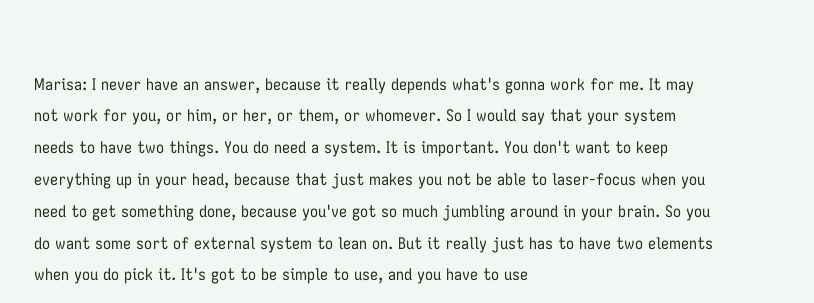Marisa: I never have an answer, because it really depends what's gonna work for me. It may not work for you, or him, or her, or them, or whomever. So I would say that your system needs to have two things. You do need a system. It is important. You don't want to keep everything up in your head, because that just makes you not be able to laser-focus when you need to get something done, because you've got so much jumbling around in your brain. So you do want some sort of external system to lean on. But it really just has to have two elements when you do pick it. It's got to be simple to use, and you have to use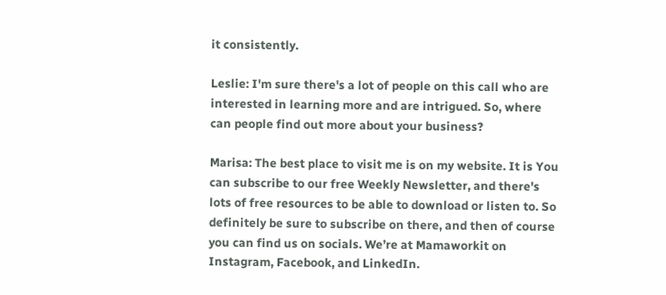it consistently.

Leslie: I'm sure there's a lot of people on this call who are interested in learning more and are intrigued. So, where can people find out more about your business?

Marisa: The best place to visit me is on my website. It is You can subscribe to our free Weekly Newsletter, and there's lots of free resources to be able to download or listen to. So definitely be sure to subscribe on there, and then of course you can find us on socials. We’re at Mamaworkit on Instagram, Facebook, and LinkedIn.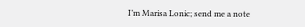I’m Marisa Lonic; send me a note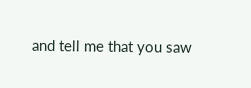and tell me that you saw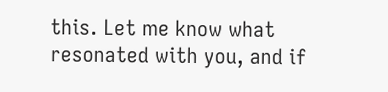this. Let me know what resonated with you, and if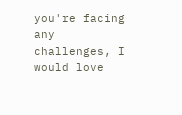you're facing any challenges, I would love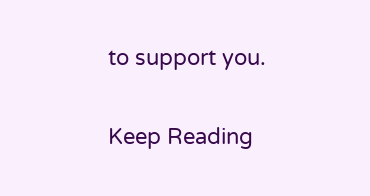to support you.

Keep Reading